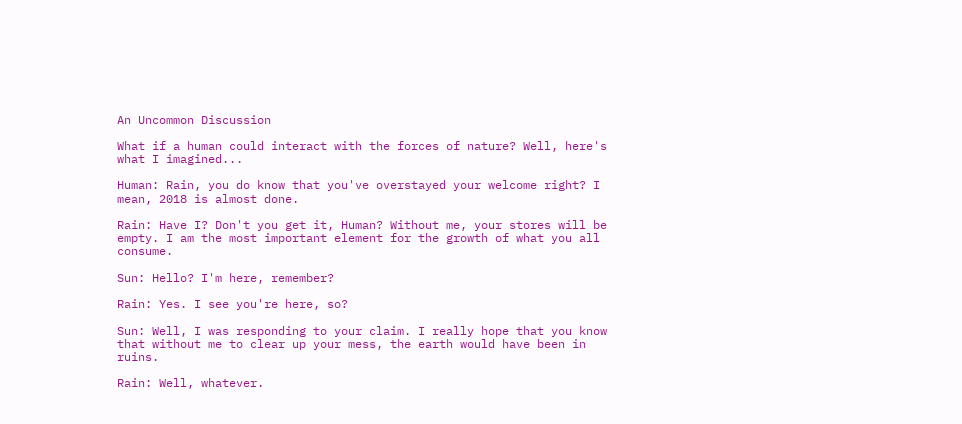An Uncommon Discussion

What if a human could interact with the forces of nature? Well, here's what I imagined...

Human: Rain, you do know that you've overstayed your welcome right? I mean, 2018 is almost done.

Rain: Have I? Don't you get it, Human? Without me, your stores will be empty. I am the most important element for the growth of what you all consume.

Sun: Hello? I'm here, remember?

Rain: Yes. I see you're here, so?

Sun: Well, I was responding to your claim. I really hope that you know that without me to clear up your mess, the earth would have been in ruins.

Rain: Well, whatever.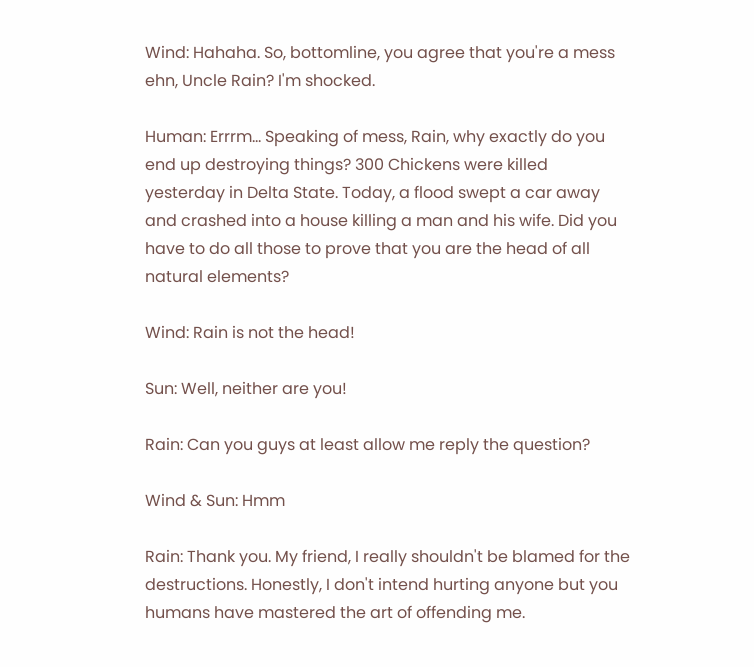Wind: Hahaha. So, bottomline, you agree that you're a mess ehn, Uncle Rain? I'm shocked.

Human: Errrm... Speaking of mess, Rain, why exactly do you end up destroying things? 300 Chickens were killed yesterday in Delta State. Today, a flood swept a car away and crashed into a house killing a man and his wife. Did you have to do all those to prove that you are the head of all natural elements?

Wind: Rain is not the head!

Sun: Well, neither are you!

Rain: Can you guys at least allow me reply the question?

Wind & Sun: Hmm

Rain: Thank you. My friend, I really shouldn't be blamed for the destructions. Honestly, I don't intend hurting anyone but you humans have mastered the art of offending me.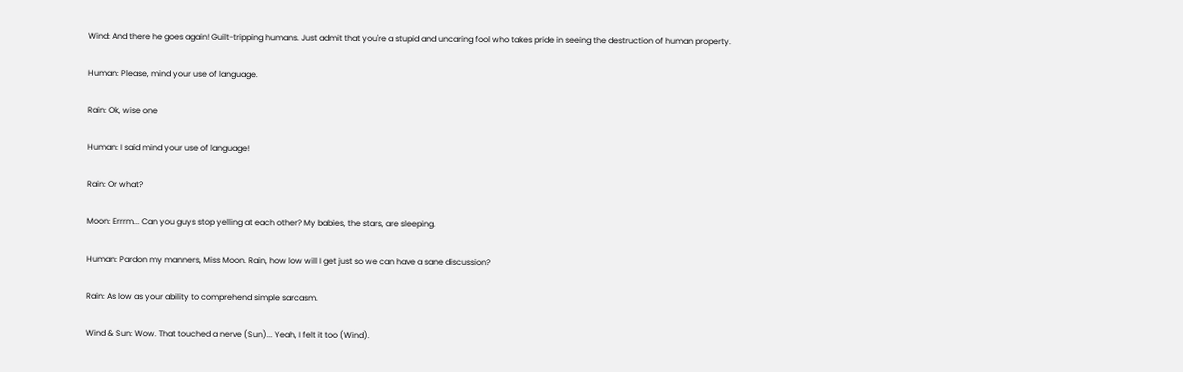Wind: And there he goes again! Guilt-tripping humans. Just admit that you're a stupid and uncaring fool who takes pride in seeing the destruction of human property.

Human: Please, mind your use of language.

Rain: Ok, wise one

Human: I said mind your use of language!

Rain: Or what?

Moon: Errrm... Can you guys stop yelling at each other? My babies, the stars, are sleeping.

Human: Pardon my manners, Miss Moon. Rain, how low will I get just so we can have a sane discussion?

Rain: As low as your ability to comprehend simple sarcasm.

Wind & Sun: Wow. That touched a nerve (Sun)... Yeah, I felt it too (Wind).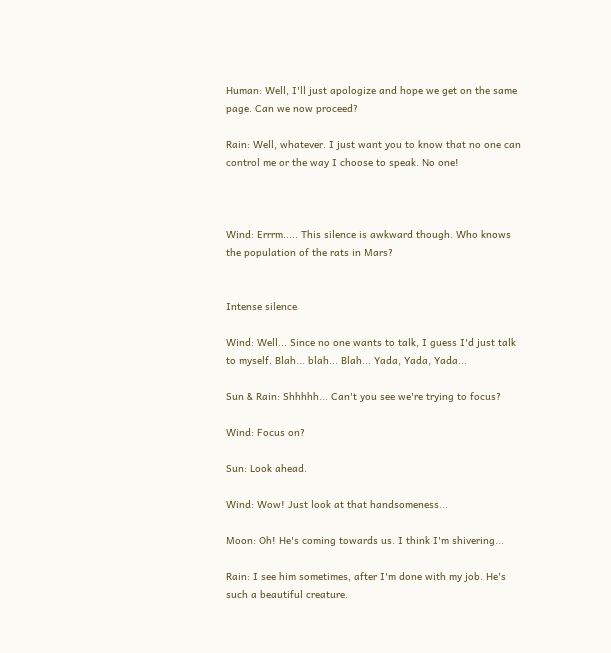Human: Well, I'll just apologize and hope we get on the same page. Can we now proceed?

Rain: Well, whatever. I just want you to know that no one can control me or the way I choose to speak. No one!



Wind: Errrm..... This silence is awkward though. Who knows the population of the rats in Mars?


Intense silence

Wind: Well... Since no one wants to talk, I guess I'd just talk to myself. Blah... blah... Blah... Yada, Yada, Yada...

Sun & Rain: Shhhhh... Can't you see we're trying to focus?

Wind: Focus on?

Sun: Look ahead.

Wind: Wow! Just look at that handsomeness...

Moon: Oh! He's coming towards us. I think I'm shivering...

Rain: I see him sometimes, after I'm done with my job. He's such a beautiful creature.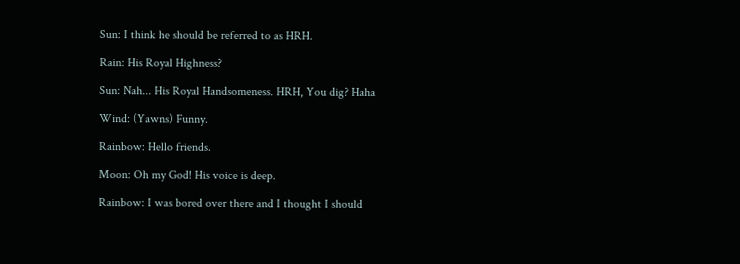Sun: I think he should be referred to as HRH.

Rain: His Royal Highness?

Sun: Nah... His Royal Handsomeness. HRH, You dig? Haha

Wind: (Yawns) Funny.

Rainbow: Hello friends.

Moon: Oh my God! His voice is deep.

Rainbow: I was bored over there and I thought I should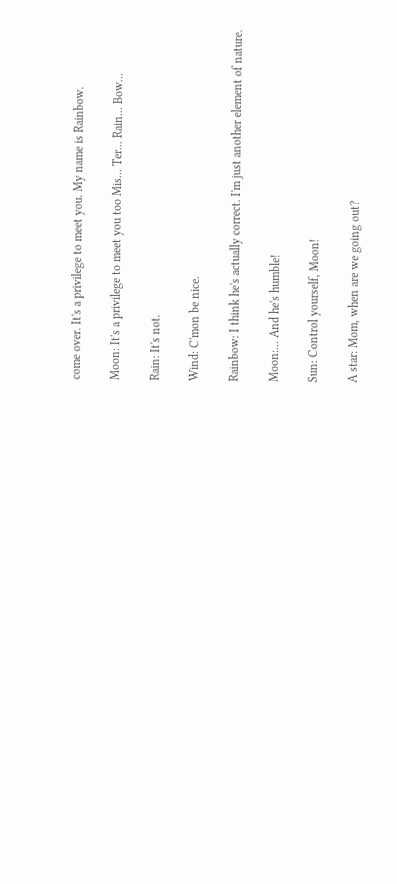come over. It's a privilege to meet you. My name is Rainbow.

Moon: It's a privilege to meet you too Mis... Ter... Rain... Bow...

Rain: It's not.

Wind: C'mon be nice.

Rainbow: I think he's actually correct. I'm just another element of nature.

Moon:... And he's humble!

Sun: Control yourself, Moon!

A star: Mom, when are we going out?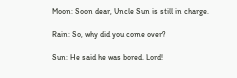Moon: Soon dear, Uncle Sun is still in charge.

Rain: So, why did you come over?

Sun: He said he was bored. Lord!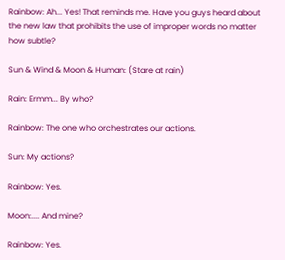Rainbow: Ah... Yes! That reminds me. Have you guys heard about the new law that prohibits the use of improper words no matter how subtle?

Sun & Wind & Moon & Human: (Stare at rain)

Rain: Ermm... By who?

Rainbow: The one who orchestrates our actions.

Sun: My actions?

Rainbow: Yes.

Moon:.... And mine?

Rainbow: Yes.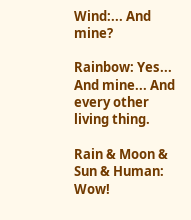Wind:... And mine?

Rainbow: Yes... And mine... And every other living thing.

Rain & Moon & Sun & Human: Wow!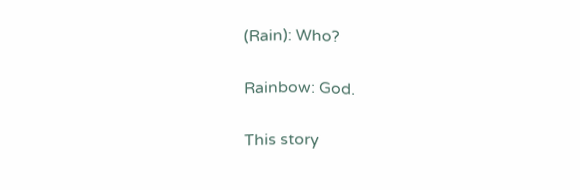(Rain): Who?

Rainbow: God.

This story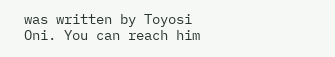was written by Toyosi Oni. You can reach him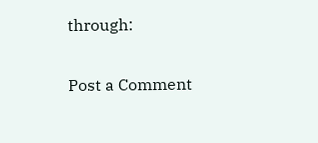through:

Post a Comment